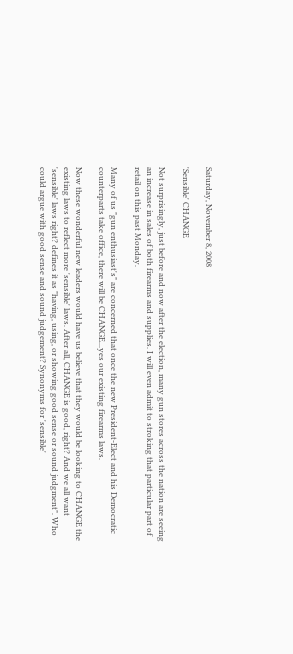Saturday, November 8, 2008

'Sensible' CHANGE

Not surprisingly, just before and now after the election, many gun stores across the nation are seeing an increase in sales of both firearms and supplies. I will even admit to stroking that particular part of retail on this past Monday.

Many of us "gun enthusiast's" are concerned that once the new President-Elect and his Democratic counterparts take office, there will be CHANGE...yes our existing firearms laws.

Now these wonderful new leaders would have us believe that they would be looking to CHANGE the existing laws to reflect more 'sensible' laws. After all, CHANGE is good, right? And we all want 'sensible' laws right? defines it as "having, using, or showing good sense or sound judgment". Who could argue with good sense and sound judgement? Synonyms for 'sensible'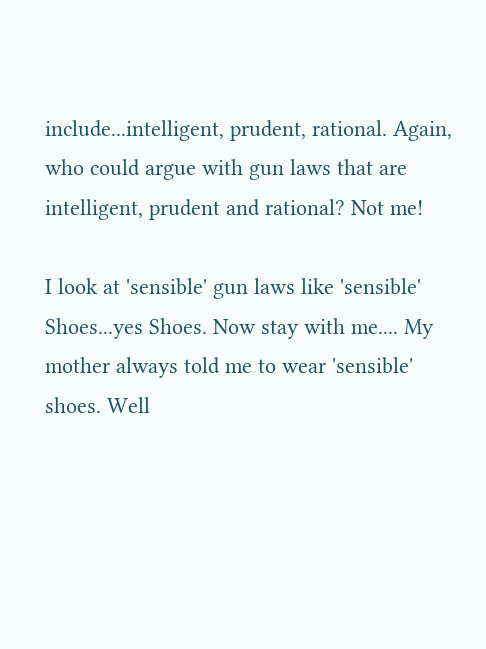include...intelligent, prudent, rational. Again, who could argue with gun laws that are intelligent, prudent and rational? Not me!

I look at 'sensible' gun laws like 'sensible' Shoes...yes Shoes. Now stay with me.... My mother always told me to wear 'sensible' shoes. Well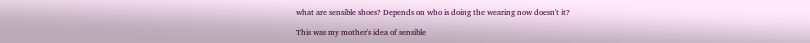what are sensible shoes? Depends on who is doing the wearing now doesn't it?

This was my mother's idea of sensible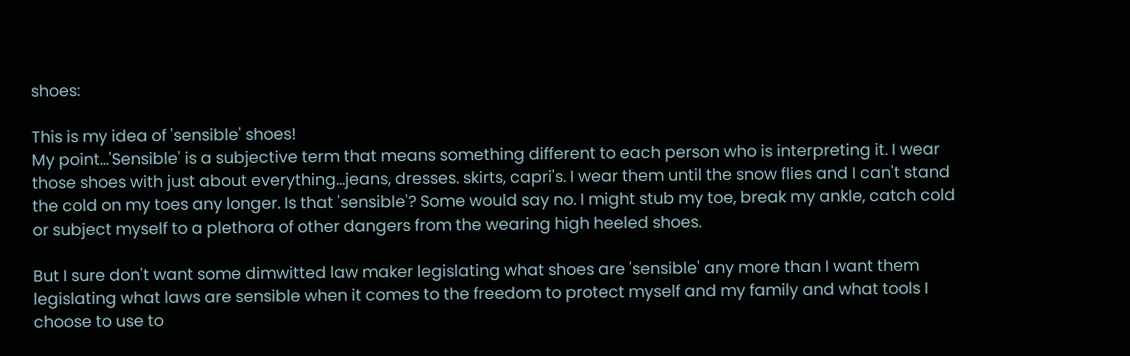shoes:

This is my idea of 'sensible' shoes!
My point...'Sensible' is a subjective term that means something different to each person who is interpreting it. I wear those shoes with just about everything...jeans, dresses. skirts, capri's. I wear them until the snow flies and I can't stand the cold on my toes any longer. Is that 'sensible'? Some would say no. I might stub my toe, break my ankle, catch cold or subject myself to a plethora of other dangers from the wearing high heeled shoes.

But I sure don't want some dimwitted law maker legislating what shoes are 'sensible' any more than I want them legislating what laws are sensible when it comes to the freedom to protect myself and my family and what tools I choose to use to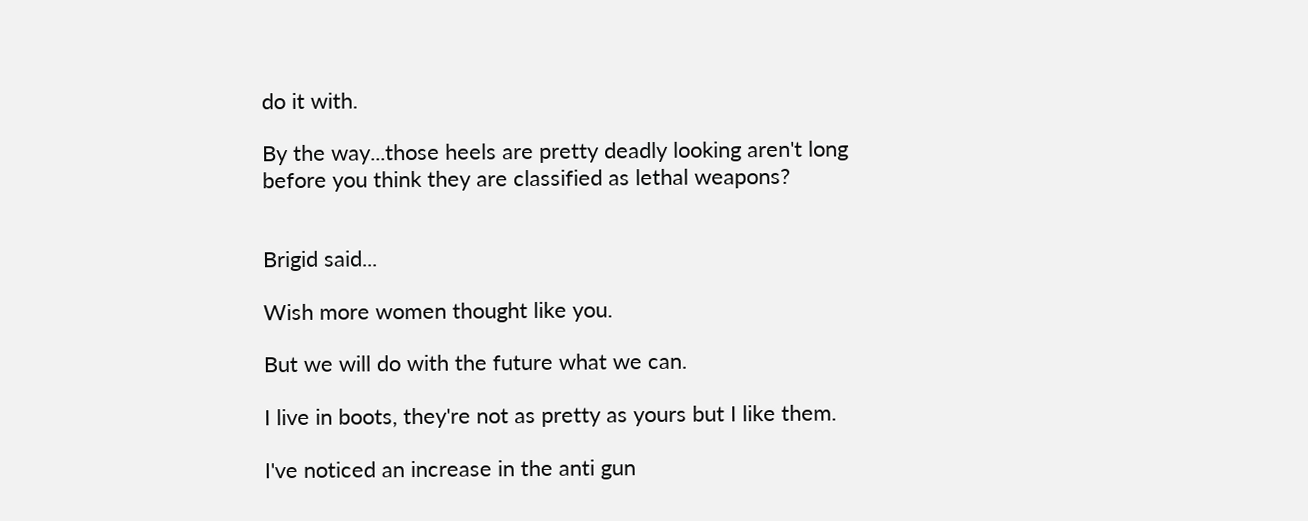do it with.

By the way...those heels are pretty deadly looking aren't long before you think they are classified as lethal weapons?


Brigid said...

Wish more women thought like you.

But we will do with the future what we can.

I live in boots, they're not as pretty as yours but I like them.

I've noticed an increase in the anti gun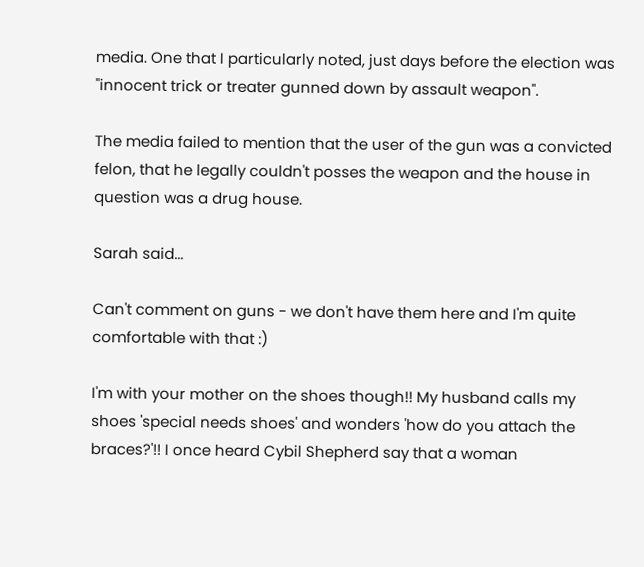media. One that I particularly noted, just days before the election was "innocent trick or treater gunned down by assault weapon".

The media failed to mention that the user of the gun was a convicted felon, that he legally couldn't posses the weapon and the house in question was a drug house.

Sarah said...

Can't comment on guns - we don't have them here and I'm quite comfortable with that :)

I'm with your mother on the shoes though!! My husband calls my shoes 'special needs shoes' and wonders 'how do you attach the braces?'!! I once heard Cybil Shepherd say that a woman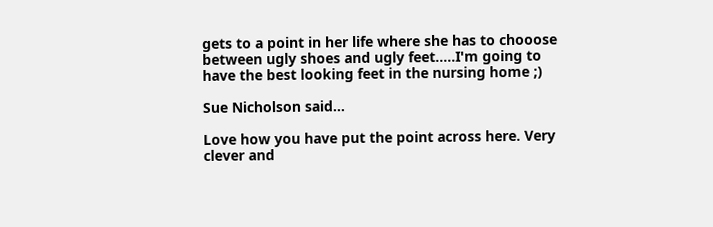gets to a point in her life where she has to chooose between ugly shoes and ugly feet.....I'm going to have the best looking feet in the nursing home ;)

Sue Nicholson said...

Love how you have put the point across here. Very clever and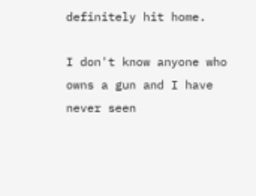definitely hit home.

I don't know anyone who owns a gun and I have never seen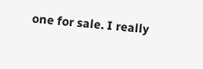one for sale. I really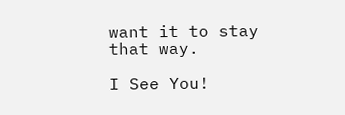want it to stay that way.

I See You!